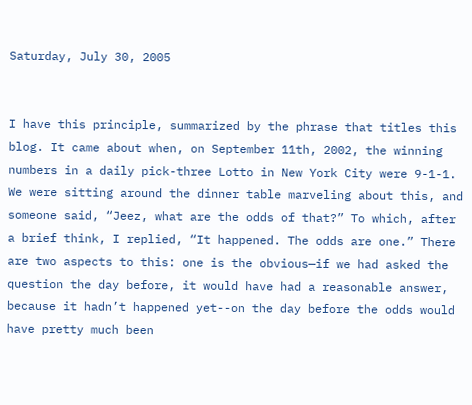Saturday, July 30, 2005


I have this principle, summarized by the phrase that titles this blog. It came about when, on September 11th, 2002, the winning numbers in a daily pick-three Lotto in New York City were 9-1-1. We were sitting around the dinner table marveling about this, and someone said, “Jeez, what are the odds of that?” To which, after a brief think, I replied, “It happened. The odds are one.” There are two aspects to this: one is the obvious—if we had asked the question the day before, it would have had a reasonable answer, because it hadn’t happened yet--on the day before the odds would have pretty much been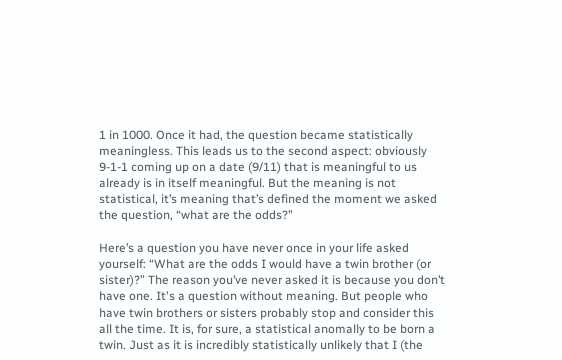1 in 1000. Once it had, the question became statistically meaningless. This leads us to the second aspect: obviously 9-1-1 coming up on a date (9/11) that is meaningful to us already is in itself meaningful. But the meaning is not statistical, it’s meaning that’s defined the moment we asked the question, “what are the odds?”

Here’s a question you have never once in your life asked yourself: “What are the odds I would have a twin brother (or sister)?” The reason you’ve never asked it is because you don’t have one. It's a question without meaning. But people who have twin brothers or sisters probably stop and consider this all the time. It is, for sure, a statistical anomally to be born a twin. Just as it is incredibly statistically unlikely that I (the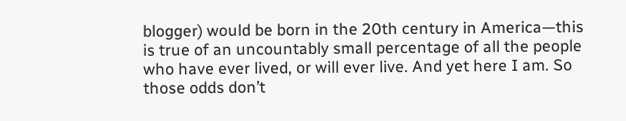blogger) would be born in the 20th century in America—this is true of an uncountably small percentage of all the people who have ever lived, or will ever live. And yet here I am. So those odds don’t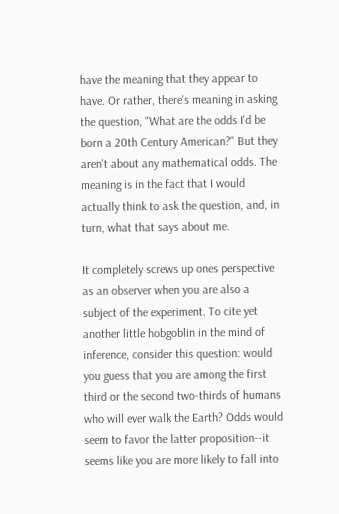have the meaning that they appear to have. Or rather, there's meaning in asking the question, "What are the odds I'd be born a 20th Century American?" But they aren't about any mathematical odds. The meaning is in the fact that I would actually think to ask the question, and, in turn, what that says about me.

It completely screws up ones perspective as an observer when you are also a subject of the experiment. To cite yet another little hobgoblin in the mind of inference, consider this question: would you guess that you are among the first third or the second two-thirds of humans who will ever walk the Earth? Odds would seem to favor the latter proposition--it seems like you are more likely to fall into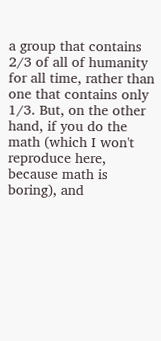a group that contains 2/3 of all of humanity for all time, rather than one that contains only 1/3. But, on the other hand, if you do the math (which I won't reproduce here, because math is boring), and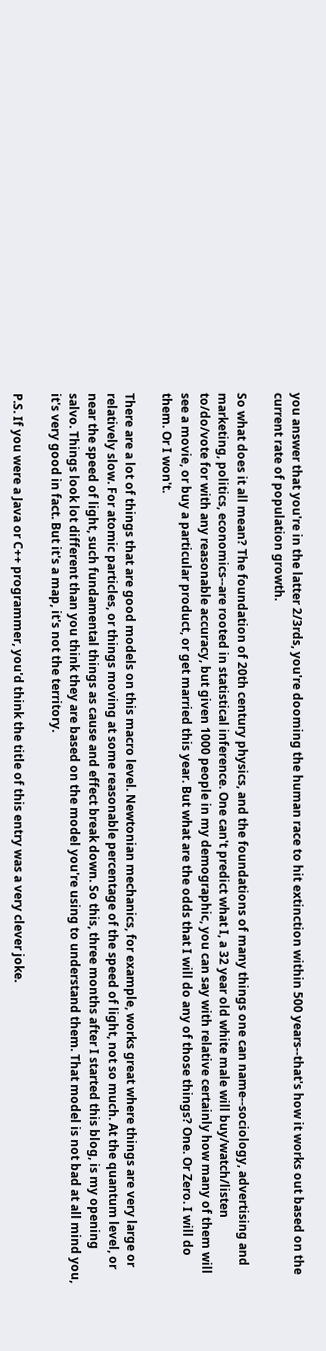you answer that you're in the latter 2/3rds, you're dooming the human race to hit extinction within 500 years--that's how it works out based on the current rate of population growth.

So what does it all mean? The foundation of 20th century physics, and the foundations of many things one can name--sociology, advertising and marketing, politics, economics--are rooted in statistical inference. One can't predict what I, a 32 year old white male will buy/watch/listen to/do/vote for with any reasonable accuracy, but given 1000 people in my demographic, you can say with relative certainly how many of them will see a movie, or buy a particular product, or get married this year. But what are the odds that I will do any of those things? One. Or Zero. I will do them. Or I won't.

There are a lot of things that are good models on this macro level. Newtonian mechanics, for example, works great where things are very large or relatively slow. For atomic particles, or things moving at some reasonable percentage of the speed of light, not so much. At the quantum level, or near the speed of light, such fundamental things as cause and effect break down. So this, three months after I started this blog, is my opening salvo. Things look lot different than you think they are based on the model you're using to understand them. That model is not bad at all mind you, it's very good in fact. But it's a map, it's not the territory.

P.S. If you were a Java or C++ programmer, you'd think the title of this entry was a very clever joke.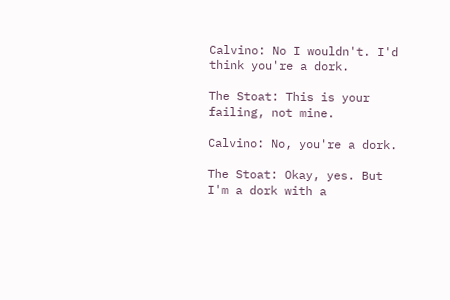Calvino: No I wouldn't. I'd think you're a dork.

The Stoat: This is your failing, not mine.

Calvino: No, you're a dork.

The Stoat: Okay, yes. But I'm a dork with a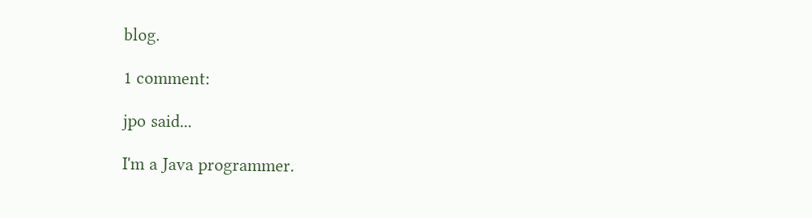blog.

1 comment:

jpo said...

I'm a Java programmer.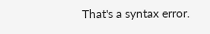That's a syntax error.